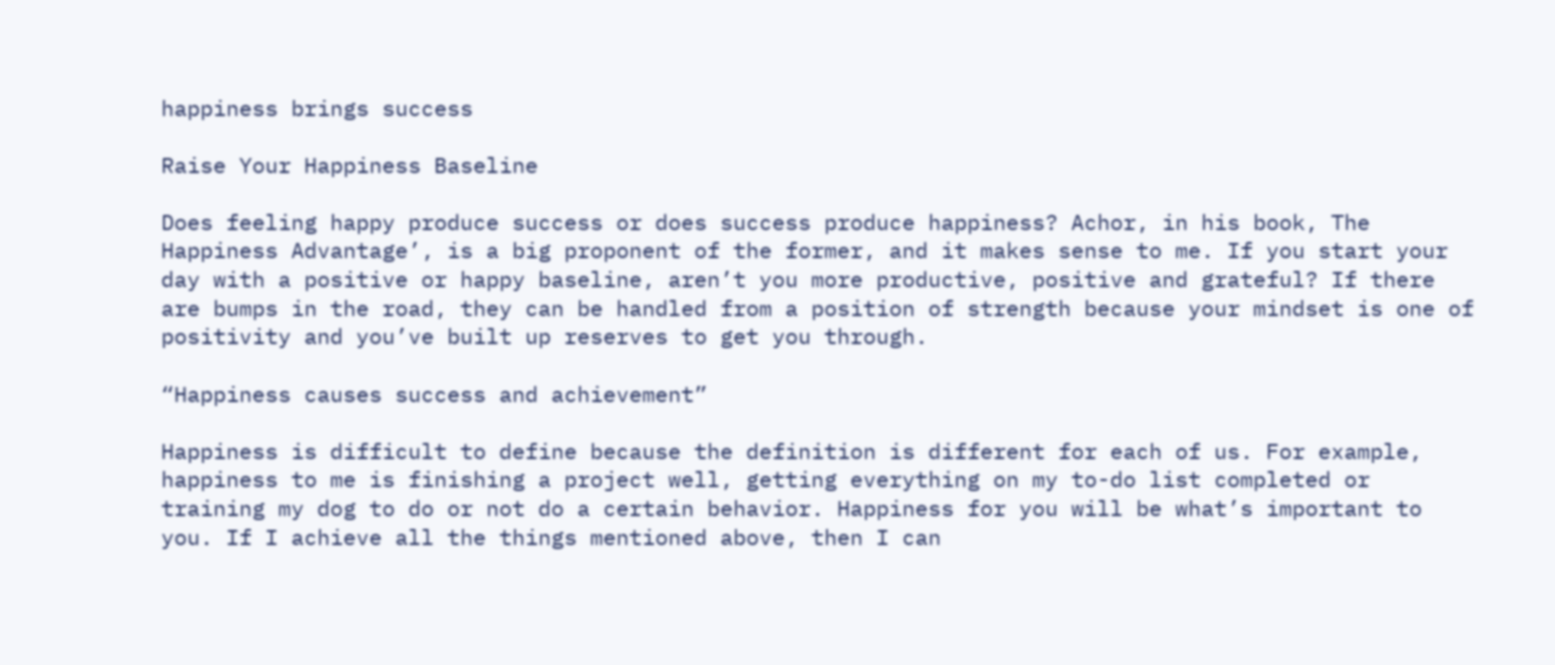happiness brings success

Raise Your Happiness Baseline

Does feeling happy produce success or does success produce happiness? Achor, in his book, The Happiness Advantage’, is a big proponent of the former, and it makes sense to me. If you start your day with a positive or happy baseline, aren’t you more productive, positive and grateful? If there are bumps in the road, they can be handled from a position of strength because your mindset is one of positivity and you’ve built up reserves to get you through.

“Happiness causes success and achievement”

Happiness is difficult to define because the definition is different for each of us. For example, happiness to me is finishing a project well, getting everything on my to-do list completed or training my dog to do or not do a certain behavior. Happiness for you will be what’s important to you. If I achieve all the things mentioned above, then I can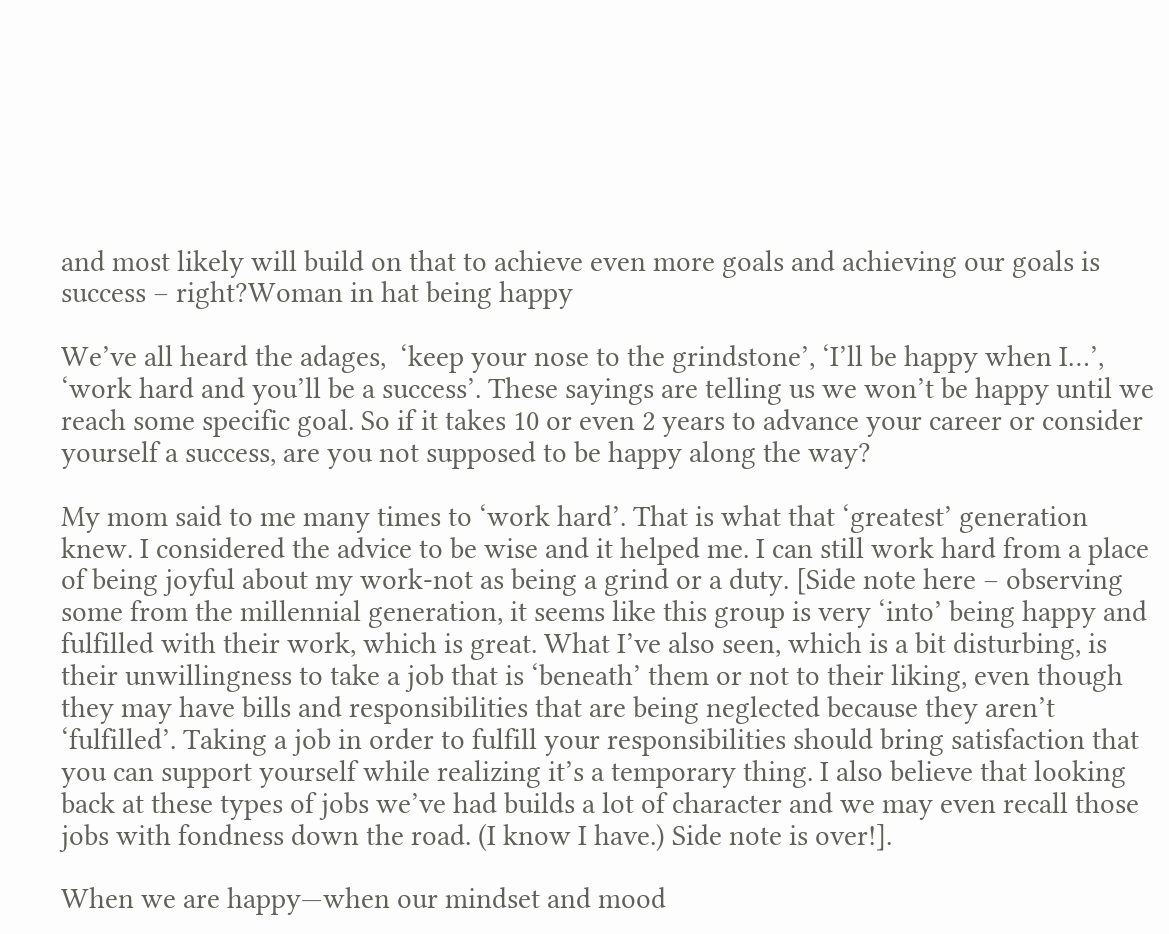and most likely will build on that to achieve even more goals and achieving our goals is success – right?Woman in hat being happy

We’ve all heard the adages,  ‘keep your nose to the grindstone’, ‘I’ll be happy when I…’, ‘work hard and you’ll be a success’. These sayings are telling us we won’t be happy until we reach some specific goal. So if it takes 10 or even 2 years to advance your career or consider yourself a success, are you not supposed to be happy along the way?

My mom said to me many times to ‘work hard’. That is what that ‘greatest’ generation knew. I considered the advice to be wise and it helped me. I can still work hard from a place of being joyful about my work-not as being a grind or a duty. [Side note here – observing some from the millennial generation, it seems like this group is very ‘into’ being happy and fulfilled with their work, which is great. What I’ve also seen, which is a bit disturbing, is their unwillingness to take a job that is ‘beneath’ them or not to their liking, even though they may have bills and responsibilities that are being neglected because they aren’t ‘fulfilled’. Taking a job in order to fulfill your responsibilities should bring satisfaction that you can support yourself while realizing it’s a temporary thing. I also believe that looking back at these types of jobs we’ve had builds a lot of character and we may even recall those jobs with fondness down the road. (I know I have.) Side note is over!].

When we are happy—when our mindset and mood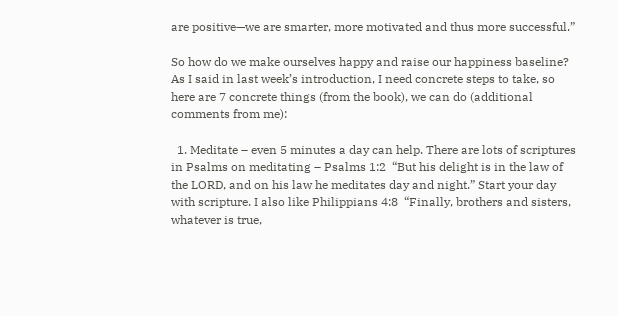are positive—we are smarter, more motivated and thus more successful.”

So how do we make ourselves happy and raise our happiness baseline? As I said in last week’s introduction, I need concrete steps to take, so here are 7 concrete things (from the book), we can do (additional comments from me):

  1. Meditate – even 5 minutes a day can help. There are lots of scriptures in Psalms on meditating – Psalms 1:2  “But his delight is in the law of the LORD, and on his law he meditates day and night.” Start your day with scripture. I also like Philippians 4:8  “Finally, brothers and sisters, whatever is true,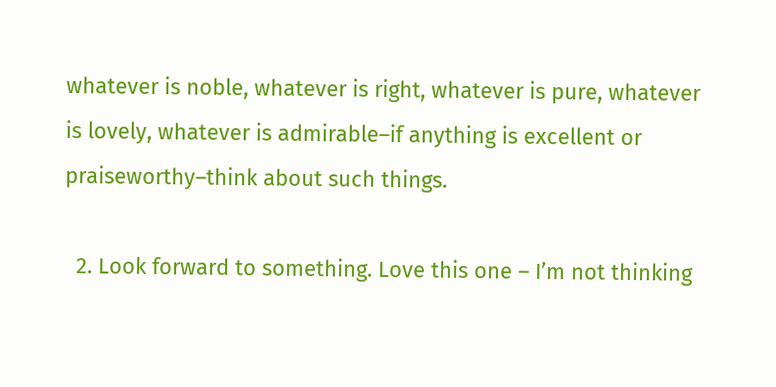whatever is noble, whatever is right, whatever is pure, whatever is lovely, whatever is admirable–if anything is excellent or praiseworthy–think about such things.

  2. Look forward to something. Love this one – I’m not thinking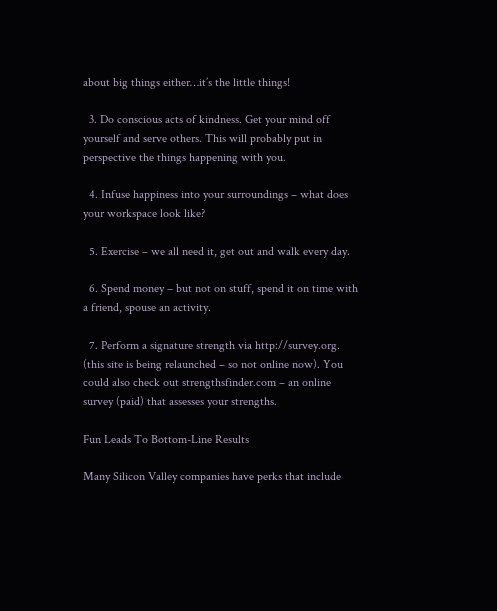about big things either…it’s the little things!

  3. Do conscious acts of kindness. Get your mind off yourself and serve others. This will probably put in perspective the things happening with you.

  4. Infuse happiness into your surroundings – what does your workspace look like?

  5. Exercise – we all need it, get out and walk every day.

  6. Spend money – but not on stuff, spend it on time with a friend, spouse an activity.

  7. Perform a signature strength via http://survey.org. (this site is being relaunched – so not online now). You could also check out strengthsfinder.com – an online survey (paid) that assesses your strengths.

Fun Leads To Bottom-Line Results

Many Silicon Valley companies have perks that include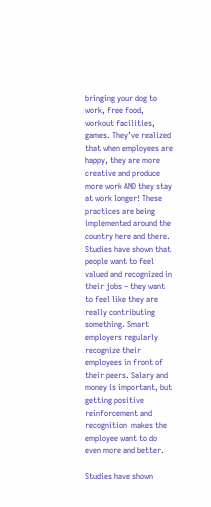bringing your dog to work, free food, workout facilities, games. They’ve realized that when employees are happy, they are more creative and produce more work AND they stay at work longer! These practices are being implemented around the country here and there. Studies have shown that people want to feel valued and recognized in their jobs – they want to feel like they are really contributing something. Smart employers regularly recognize their employees in front of their peers. Salary and money is important, but getting positive reinforcement and recognition  makes the employee want to do even more and better.

Studies have shown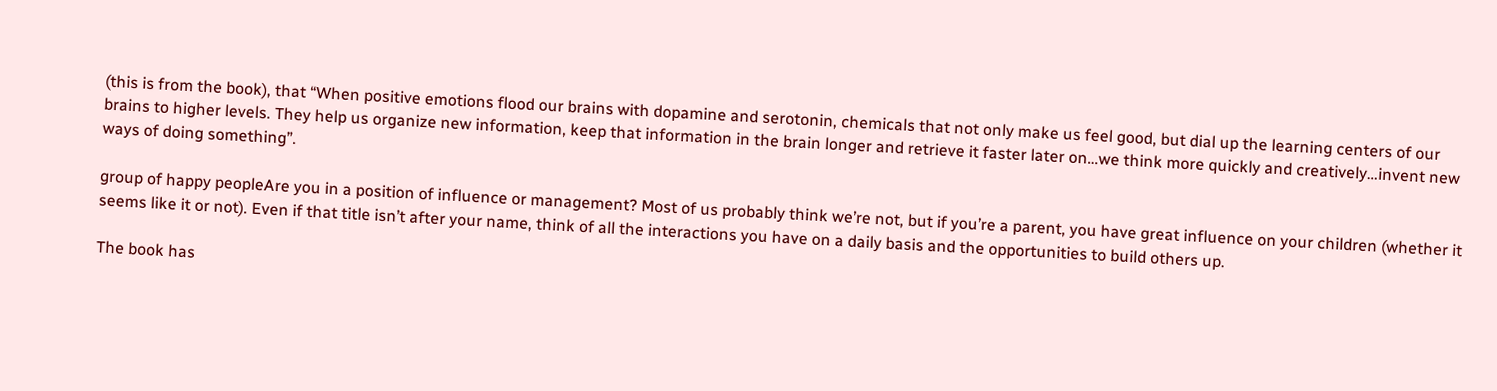(this is from the book), that “When positive emotions flood our brains with dopamine and serotonin, chemicals that not only make us feel good, but dial up the learning centers of our brains to higher levels. They help us organize new information, keep that information in the brain longer and retrieve it faster later on…we think more quickly and creatively…invent new ways of doing something”.

group of happy peopleAre you in a position of influence or management? Most of us probably think we’re not, but if you’re a parent, you have great influence on your children (whether it seems like it or not). Even if that title isn’t after your name, think of all the interactions you have on a daily basis and the opportunities to build others up.

The book has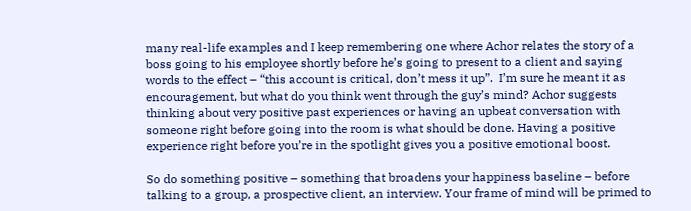many real-life examples and I keep remembering one where Achor relates the story of a boss going to his employee shortly before he’s going to present to a client and saying words to the effect – “this account is critical, don’t mess it up”.  I’m sure he meant it as encouragement, but what do you think went through the guy’s mind? Achor suggests thinking about very positive past experiences or having an upbeat conversation with someone right before going into the room is what should be done. Having a positive experience right before you’re in the spotlight gives you a positive emotional boost.

So do something positive – something that broadens your happiness baseline – before talking to a group, a prospective client, an interview. Your frame of mind will be primed to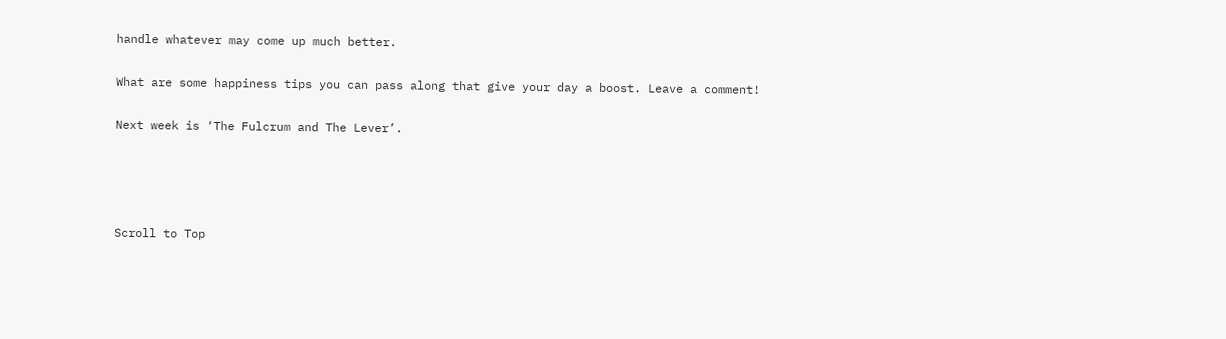handle whatever may come up much better.

What are some happiness tips you can pass along that give your day a boost. Leave a comment!

Next week is ‘The Fulcrum and The Lever’.




Scroll to Top